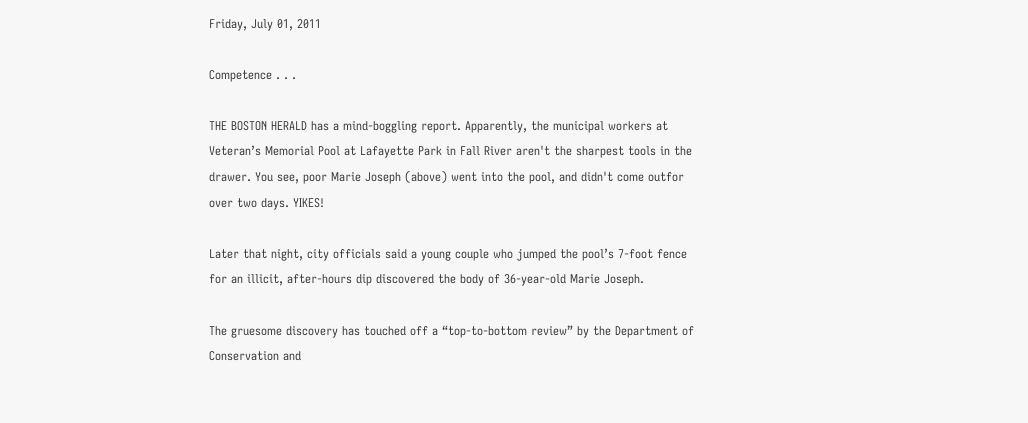Friday, July 01, 2011

Competence . . .

THE BOSTON HERALD has a mind-boggling report. Apparently, the municipal workers at Veteran’s Memorial Pool at Lafayette Park in Fall River aren't the sharpest tools in the drawer. You see, poor Marie Joseph (above) went into the pool, and didn't come outfor over two days. YIKES!

Later that night, city officials said a young couple who jumped the pool’s 7-foot fence for an illicit, after-hours dip discovered the body of 36-year-old Marie Joseph.

The gruesome discovery has touched off a “top-to-bottom review” by the Department of Conservation and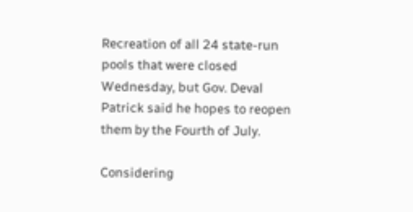Recreation of all 24 state-run pools that were closed Wednesday, but Gov. Deval Patrick said he hopes to reopen them by the Fourth of July.

Considering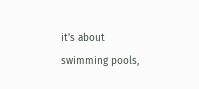it's about swimming pools,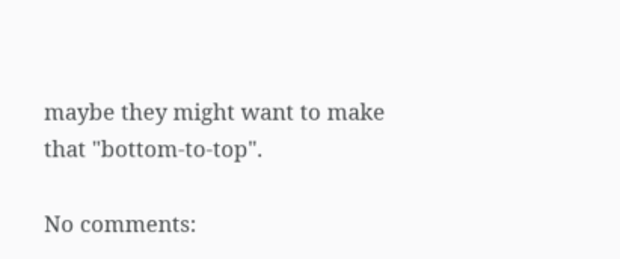maybe they might want to make that "bottom-to-top".

No comments: